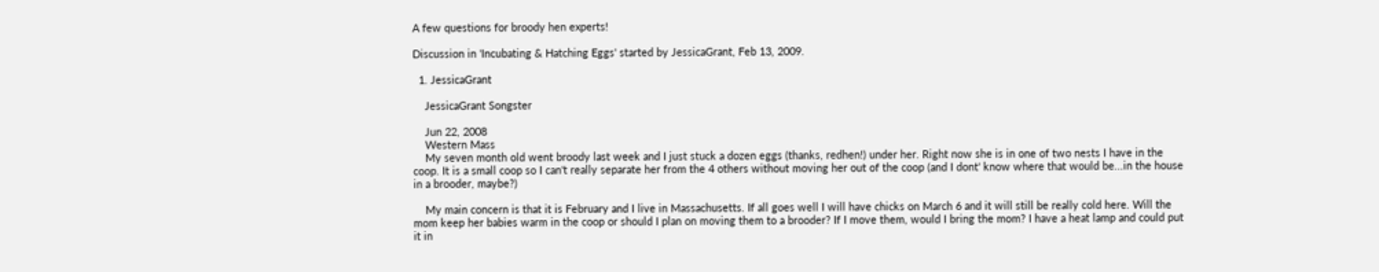A few questions for broody hen experts!

Discussion in 'Incubating & Hatching Eggs' started by JessicaGrant, Feb 13, 2009.

  1. JessicaGrant

    JessicaGrant Songster

    Jun 22, 2008
    Western Mass
    My seven month old went broody last week and I just stuck a dozen eggs (thanks, redhen!) under her. Right now she is in one of two nests I have in the coop. It is a small coop so I can't really separate her from the 4 others without moving her out of the coop (and I dont' know where that would be...in the house in a brooder, maybe?)

    My main concern is that it is February and I live in Massachusetts. If all goes well I will have chicks on March 6 and it will still be really cold here. Will the mom keep her babies warm in the coop or should I plan on moving them to a brooder? If I move them, would I bring the mom? I have a heat lamp and could put it in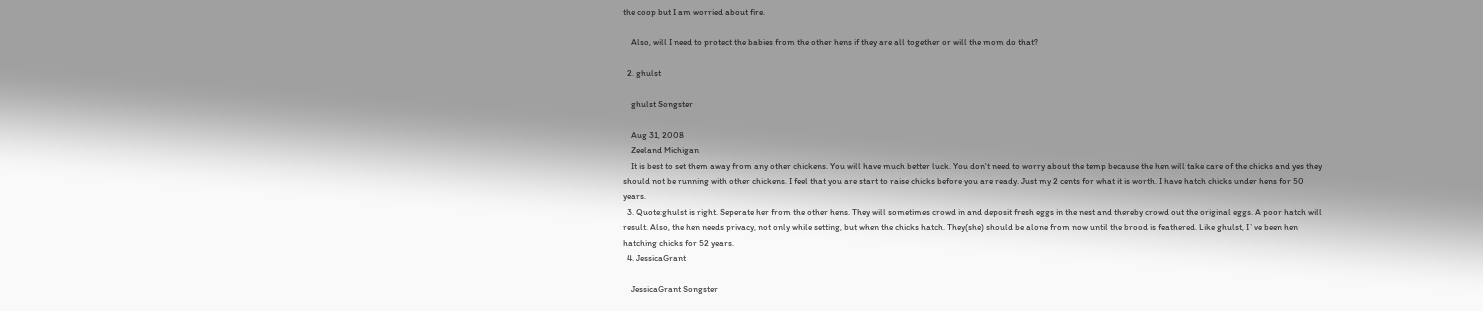the coop but I am worried about fire.

    Also, will I need to protect the babies from the other hens if they are all together or will the mom do that?

  2. ghulst

    ghulst Songster

    Aug 31, 2008
    Zeeland Michigan
    It is best to set them away from any other chickens. You will have much better luck. You don't need to worry about the temp because the hen will take care of the chicks and yes they should not be running with other chickens. I feel that you are start to raise chicks before you are ready. Just my 2 cents for what it is worth. I have hatch chicks under hens for 50 years.
  3. Quote:ghulst is right. Seperate her from the other hens. They will sometimes crowd in and deposit fresh eggs in the nest and thereby crowd out the original eggs. A poor hatch will result. Also, the hen needs privacy, not only while setting, but when the chicks hatch. They(she) should be alone from now until the brood is feathered. Like ghulst, I`ve been hen hatching chicks for 52 years.
  4. JessicaGrant

    JessicaGrant Songster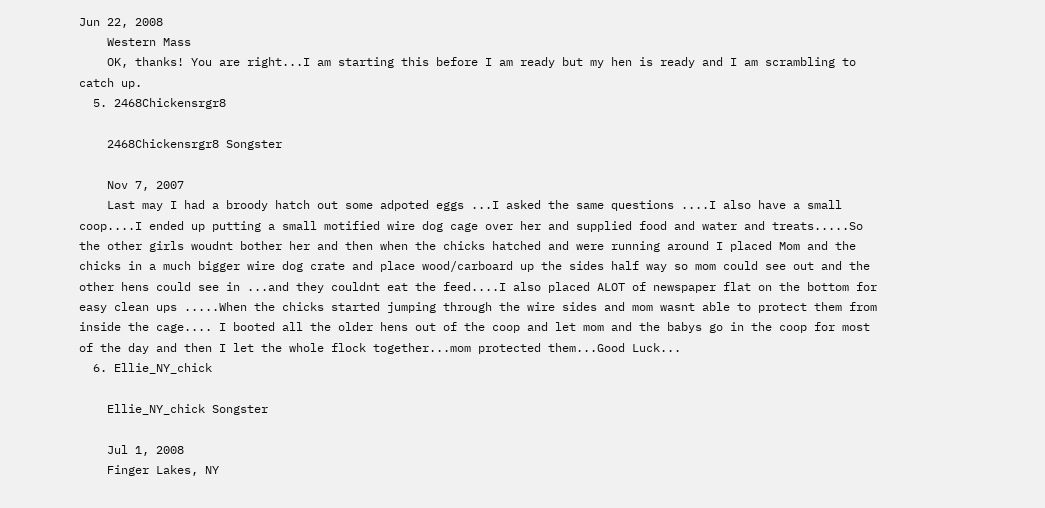Jun 22, 2008
    Western Mass
    OK, thanks! You are right...I am starting this before I am ready but my hen is ready and I am scrambling to catch up.
  5. 2468Chickensrgr8

    2468Chickensrgr8 Songster

    Nov 7, 2007
    Last may I had a broody hatch out some adpoted eggs ...I asked the same questions ....I also have a small coop....I ended up putting a small motified wire dog cage over her and supplied food and water and treats.....So the other girls woudnt bother her and then when the chicks hatched and were running around I placed Mom and the chicks in a much bigger wire dog crate and place wood/carboard up the sides half way so mom could see out and the other hens could see in ...and they couldnt eat the feed....I also placed ALOT of newspaper flat on the bottom for easy clean ups .....When the chicks started jumping through the wire sides and mom wasnt able to protect them from inside the cage.... I booted all the older hens out of the coop and let mom and the babys go in the coop for most of the day and then I let the whole flock together...mom protected them...Good Luck...
  6. Ellie_NY_chick

    Ellie_NY_chick Songster

    Jul 1, 2008
    Finger Lakes, NY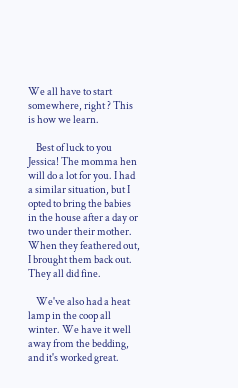We all have to start somewhere, right ? This is how we learn.

    Best of luck to you Jessica! The momma hen will do a lot for you. I had a similar situation, but I opted to bring the babies in the house after a day or two under their mother. When they feathered out, I brought them back out. They all did fine.

    We've also had a heat lamp in the coop all winter. We have it well away from the bedding, and it's worked great.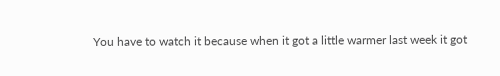You have to watch it because when it got a little warmer last week it got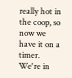really hot in the coop, so now we have it on a timer. We're in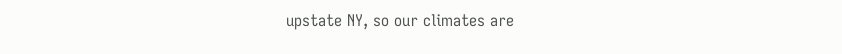upstate NY, so our climates are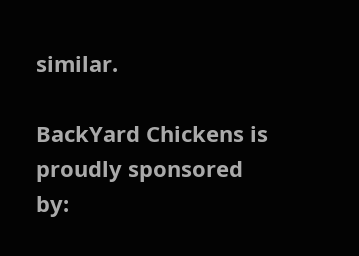similar.

BackYard Chickens is proudly sponsored by: